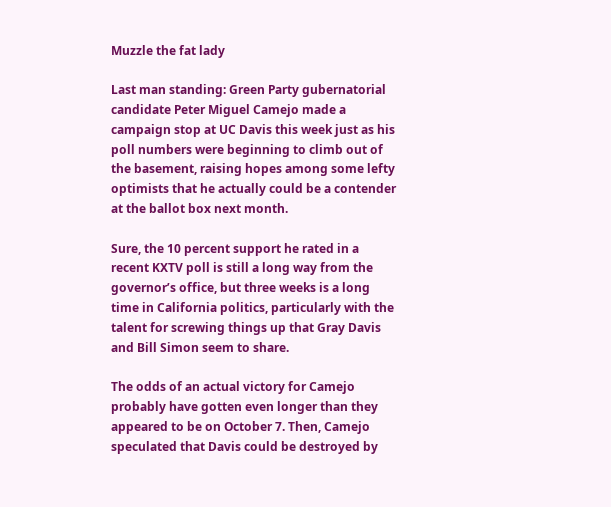Muzzle the fat lady

Last man standing: Green Party gubernatorial candidate Peter Miguel Camejo made a campaign stop at UC Davis this week just as his poll numbers were beginning to climb out of the basement, raising hopes among some lefty optimists that he actually could be a contender at the ballot box next month.

Sure, the 10 percent support he rated in a recent KXTV poll is still a long way from the governor’s office, but three weeks is a long time in California politics, particularly with the talent for screwing things up that Gray Davis and Bill Simon seem to share.

The odds of an actual victory for Camejo probably have gotten even longer than they appeared to be on October 7. Then, Camejo speculated that Davis could be destroyed by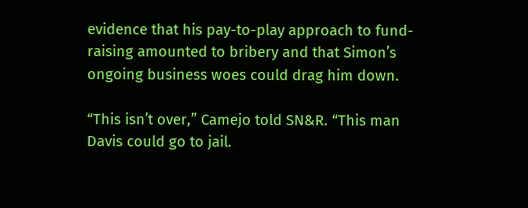evidence that his pay-to-play approach to fund-raising amounted to bribery and that Simon’s ongoing business woes could drag him down.

“This isn’t over,” Camejo told SN&R. “This man Davis could go to jail.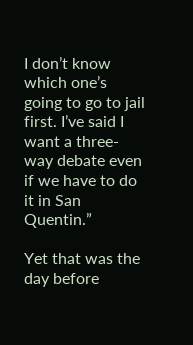I don’t know which one’s going to go to jail first. I’ve said I want a three-way debate even if we have to do it in San Quentin.”

Yet that was the day before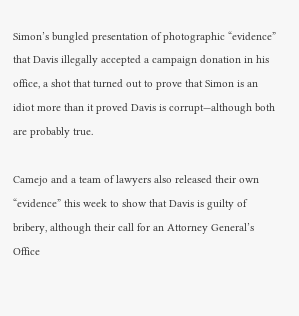Simon’s bungled presentation of photographic “evidence” that Davis illegally accepted a campaign donation in his office, a shot that turned out to prove that Simon is an idiot more than it proved Davis is corrupt—although both are probably true.

Camejo and a team of lawyers also released their own “evidence” this week to show that Davis is guilty of bribery, although their call for an Attorney General’s Office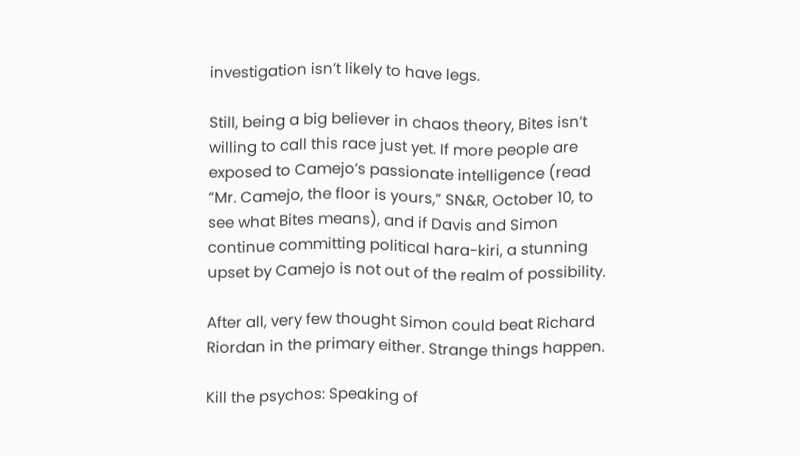investigation isn’t likely to have legs.

Still, being a big believer in chaos theory, Bites isn’t willing to call this race just yet. If more people are exposed to Camejo’s passionate intelligence (read “Mr. Camejo, the floor is yours,” SN&R, October 10, to see what Bites means), and if Davis and Simon continue committing political hara-kiri, a stunning upset by Camejo is not out of the realm of possibility.

After all, very few thought Simon could beat Richard Riordan in the primary either. Strange things happen.

Kill the psychos: Speaking of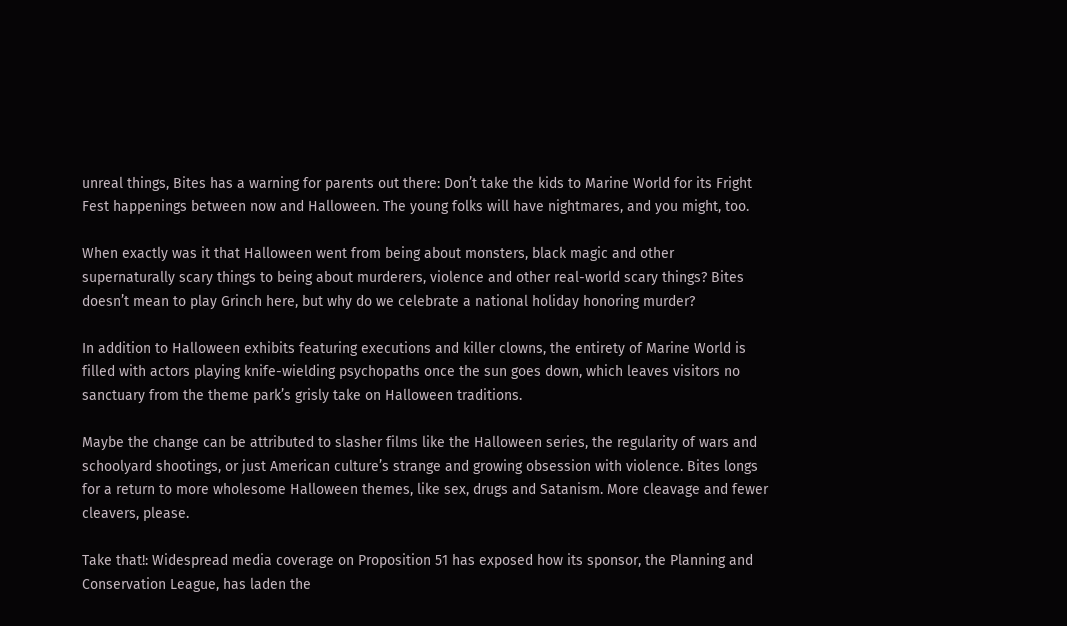unreal things, Bites has a warning for parents out there: Don’t take the kids to Marine World for its Fright Fest happenings between now and Halloween. The young folks will have nightmares, and you might, too.

When exactly was it that Halloween went from being about monsters, black magic and other supernaturally scary things to being about murderers, violence and other real-world scary things? Bites doesn’t mean to play Grinch here, but why do we celebrate a national holiday honoring murder?

In addition to Halloween exhibits featuring executions and killer clowns, the entirety of Marine World is filled with actors playing knife-wielding psychopaths once the sun goes down, which leaves visitors no sanctuary from the theme park’s grisly take on Halloween traditions.

Maybe the change can be attributed to slasher films like the Halloween series, the regularity of wars and schoolyard shootings, or just American culture’s strange and growing obsession with violence. Bites longs for a return to more wholesome Halloween themes, like sex, drugs and Satanism. More cleavage and fewer cleavers, please.

Take that!: Widespread media coverage on Proposition 51 has exposed how its sponsor, the Planning and Conservation League, has laden the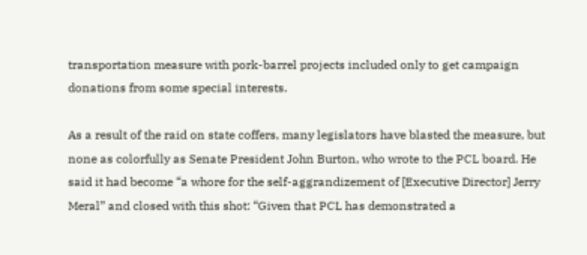transportation measure with pork-barrel projects included only to get campaign donations from some special interests.

As a result of the raid on state coffers, many legislators have blasted the measure, but none as colorfully as Senate President John Burton, who wrote to the PCL board. He said it had become “a whore for the self-aggrandizement of [Executive Director] Jerry Meral” and closed with this shot: “Given that PCL has demonstrated a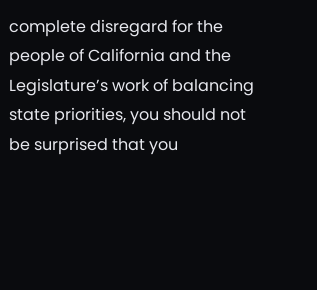complete disregard for the people of California and the Legislature’s work of balancing state priorities, you should not be surprised that you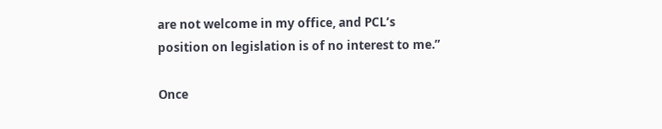are not welcome in my office, and PCL’s position on legislation is of no interest to me.”

Once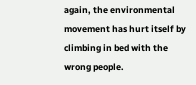again, the environmental movement has hurt itself by climbing in bed with the wrong people.